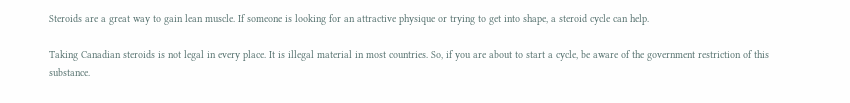Steroids are a great way to gain lean muscle. If someone is looking for an attractive physique or trying to get into shape, a steroid cycle can help.

Taking Canadian steroids is not legal in every place. It is illegal material in most countries. So, if you are about to start a cycle, be aware of the government restriction of this substance.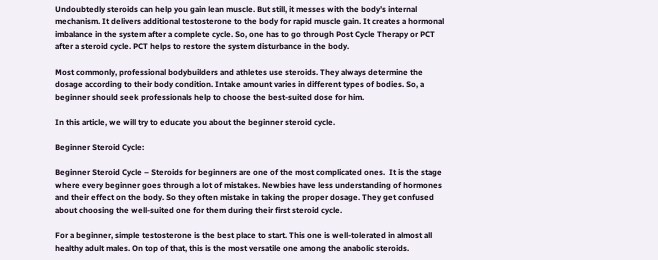Undoubtedly steroids can help you gain lean muscle. But still, it messes with the body’s internal mechanism. It delivers additional testosterone to the body for rapid muscle gain. It creates a hormonal imbalance in the system after a complete cycle. So, one has to go through Post Cycle Therapy or PCT after a steroid cycle. PCT helps to restore the system disturbance in the body.

Most commonly, professional bodybuilders and athletes use steroids. They always determine the dosage according to their body condition. Intake amount varies in different types of bodies. So, a beginner should seek professionals help to choose the best-suited dose for him.

In this article, we will try to educate you about the beginner steroid cycle.

Beginner Steroid Cycle:

Beginner Steroid Cycle – Steroids for beginners are one of the most complicated ones.  It is the stage where every beginner goes through a lot of mistakes. Newbies have less understanding of hormones and their effect on the body. So they often mistake in taking the proper dosage. They get confused about choosing the well-suited one for them during their first steroid cycle.

For a beginner, simple testosterone is the best place to start. This one is well-tolerated in almost all healthy adult males. On top of that, this is the most versatile one among the anabolic steroids.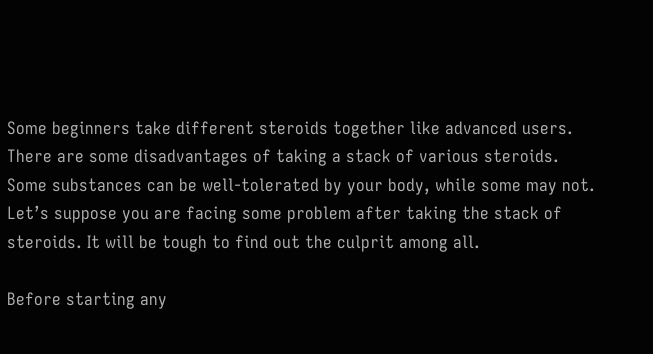Some beginners take different steroids together like advanced users. There are some disadvantages of taking a stack of various steroids. Some substances can be well-tolerated by your body, while some may not. Let’s suppose you are facing some problem after taking the stack of steroids. It will be tough to find out the culprit among all.

Before starting any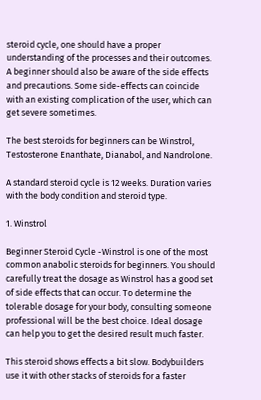steroid cycle, one should have a proper understanding of the processes and their outcomes. A beginner should also be aware of the side effects and precautions. Some side-effects can coincide with an existing complication of the user, which can get severe sometimes.

The best steroids for beginners can be Winstrol, Testosterone Enanthate, Dianabol, and Nandrolone.

A standard steroid cycle is 12 weeks. Duration varies with the body condition and steroid type.

1. Winstrol

Beginner Steroid Cycle -Winstrol is one of the most common anabolic steroids for beginners. You should carefully treat the dosage as Winstrol has a good set of side effects that can occur. To determine the tolerable dosage for your body, consulting someone professional will be the best choice. Ideal dosage can help you to get the desired result much faster.

This steroid shows effects a bit slow. Bodybuilders use it with other stacks of steroids for a faster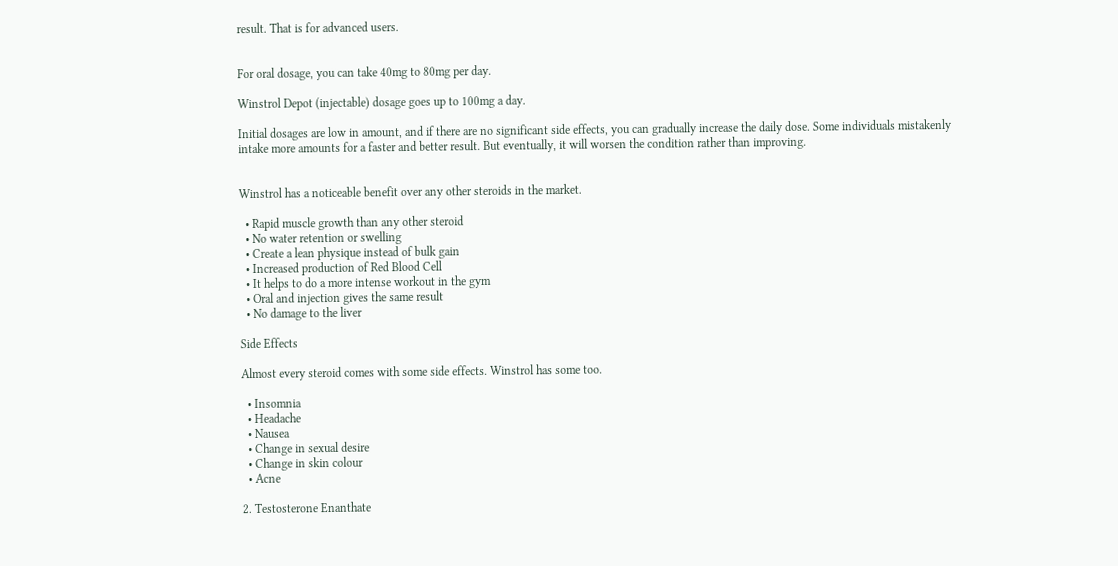result. That is for advanced users.


For oral dosage, you can take 40mg to 80mg per day.

Winstrol Depot (injectable) dosage goes up to 100mg a day.

Initial dosages are low in amount, and if there are no significant side effects, you can gradually increase the daily dose. Some individuals mistakenly intake more amounts for a faster and better result. But eventually, it will worsen the condition rather than improving.


Winstrol has a noticeable benefit over any other steroids in the market.

  • Rapid muscle growth than any other steroid
  • No water retention or swelling
  • Create a lean physique instead of bulk gain
  • Increased production of Red Blood Cell
  • It helps to do a more intense workout in the gym
  • Oral and injection gives the same result
  • No damage to the liver

Side Effects

Almost every steroid comes with some side effects. Winstrol has some too.

  • Insomnia
  • Headache
  • Nausea
  • Change in sexual desire
  • Change in skin colour
  • Acne

2. Testosterone Enanthate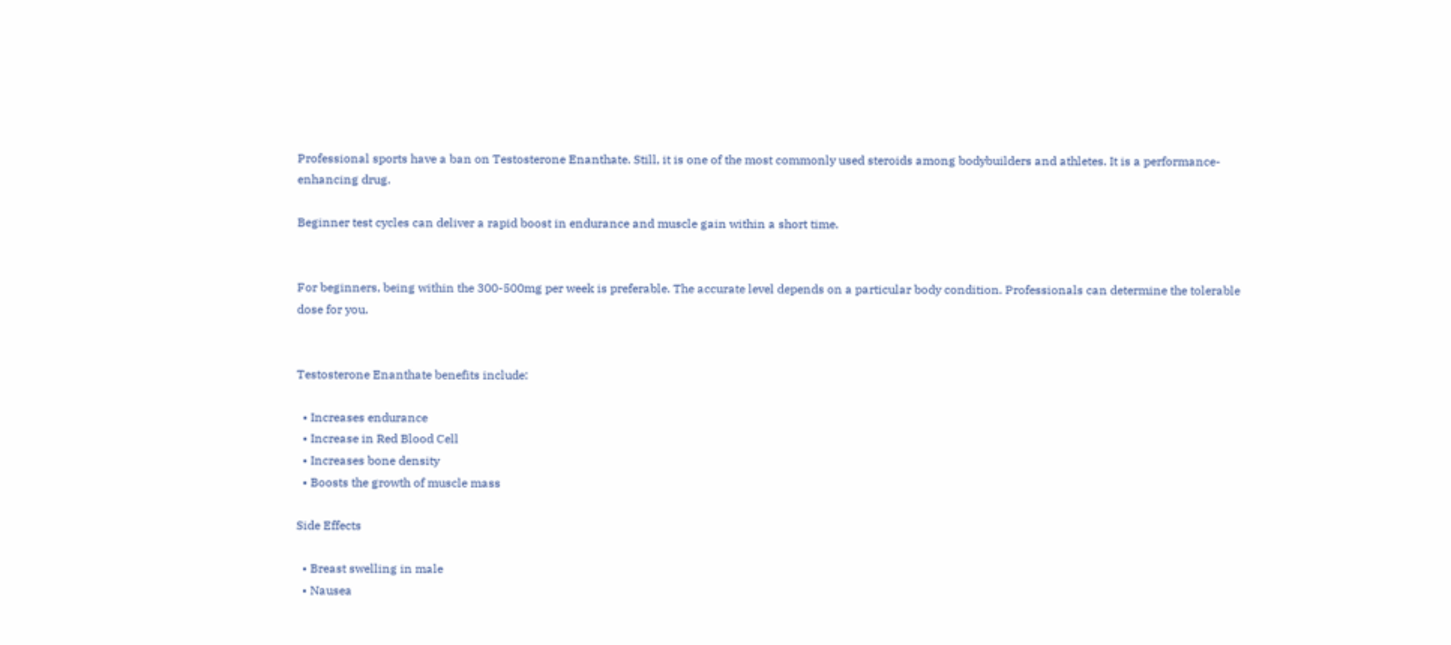Professional sports have a ban on Testosterone Enanthate. Still, it is one of the most commonly used steroids among bodybuilders and athletes. It is a performance-enhancing drug.

Beginner test cycles can deliver a rapid boost in endurance and muscle gain within a short time.


For beginners, being within the 300-500mg per week is preferable. The accurate level depends on a particular body condition. Professionals can determine the tolerable dose for you.


Testosterone Enanthate benefits include:

  • Increases endurance
  • Increase in Red Blood Cell
  • Increases bone density
  • Boosts the growth of muscle mass

Side Effects

  • Breast swelling in male
  • Nausea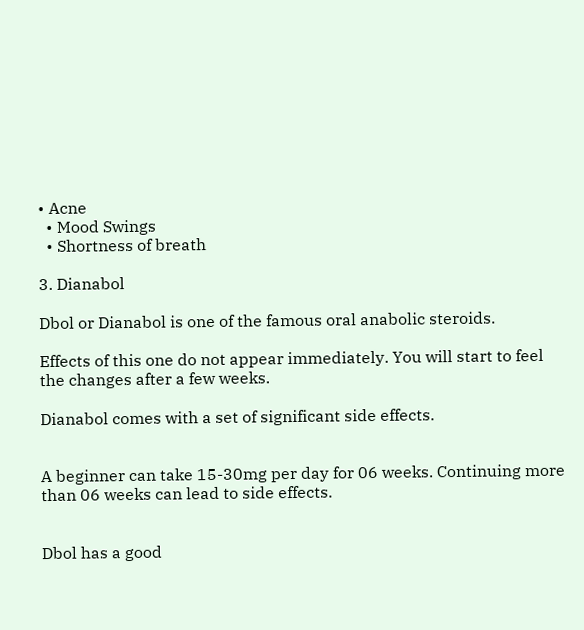• Acne
  • Mood Swings
  • Shortness of breath

3. Dianabol

Dbol or Dianabol is one of the famous oral anabolic steroids.

Effects of this one do not appear immediately. You will start to feel the changes after a few weeks.

Dianabol comes with a set of significant side effects.


A beginner can take 15-30mg per day for 06 weeks. Continuing more than 06 weeks can lead to side effects.


Dbol has a good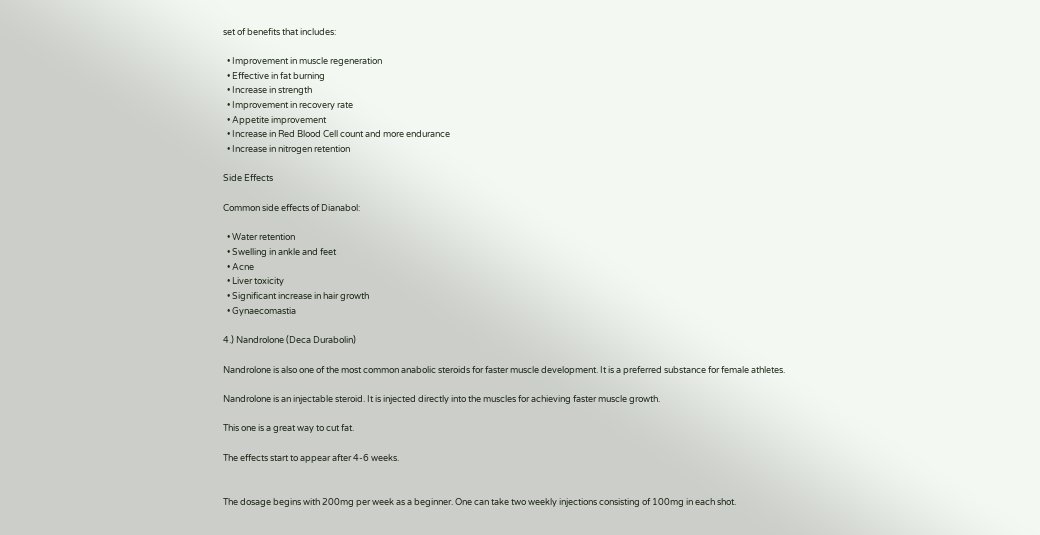set of benefits that includes:

  • Improvement in muscle regeneration
  • Effective in fat burning
  • Increase in strength
  • Improvement in recovery rate
  • Appetite improvement
  • Increase in Red Blood Cell count and more endurance
  • Increase in nitrogen retention

Side Effects

Common side effects of Dianabol:

  • Water retention
  • Swelling in ankle and feet
  • Acne
  • Liver toxicity
  • Significant increase in hair growth
  • Gynaecomastia

4.) Nandrolone (Deca Durabolin)

Nandrolone is also one of the most common anabolic steroids for faster muscle development. It is a preferred substance for female athletes.

Nandrolone is an injectable steroid. It is injected directly into the muscles for achieving faster muscle growth.

This one is a great way to cut fat.

The effects start to appear after 4-6 weeks.


The dosage begins with 200mg per week as a beginner. One can take two weekly injections consisting of 100mg in each shot.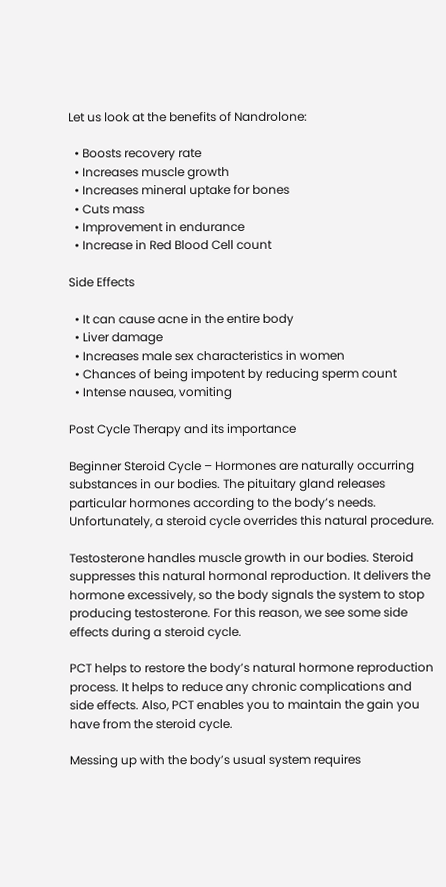Let us look at the benefits of Nandrolone:

  • Boosts recovery rate
  • Increases muscle growth
  • Increases mineral uptake for bones
  • Cuts mass
  • Improvement in endurance
  • Increase in Red Blood Cell count

Side Effects

  • It can cause acne in the entire body
  • Liver damage
  • Increases male sex characteristics in women
  • Chances of being impotent by reducing sperm count
  • Intense nausea, vomiting

Post Cycle Therapy and its importance

Beginner Steroid Cycle – Hormones are naturally occurring substances in our bodies. The pituitary gland releases particular hormones according to the body’s needs. Unfortunately, a steroid cycle overrides this natural procedure.

Testosterone handles muscle growth in our bodies. Steroid suppresses this natural hormonal reproduction. It delivers the hormone excessively, so the body signals the system to stop producing testosterone. For this reason, we see some side effects during a steroid cycle.

PCT helps to restore the body’s natural hormone reproduction process. It helps to reduce any chronic complications and side effects. Also, PCT enables you to maintain the gain you have from the steroid cycle.

Messing up with the body’s usual system requires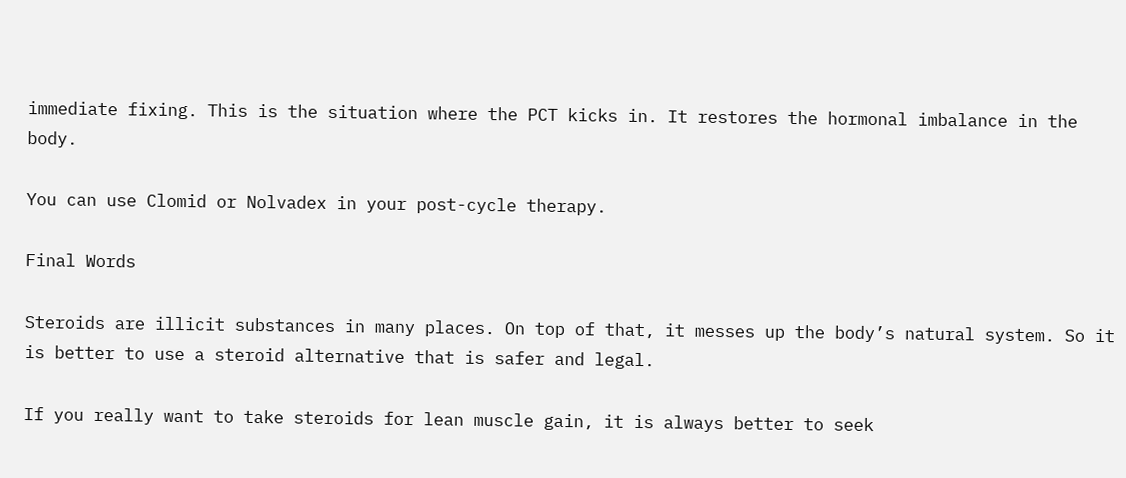immediate fixing. This is the situation where the PCT kicks in. It restores the hormonal imbalance in the body.

You can use Clomid or Nolvadex in your post-cycle therapy.

Final Words

Steroids are illicit substances in many places. On top of that, it messes up the body’s natural system. So it is better to use a steroid alternative that is safer and legal.

If you really want to take steroids for lean muscle gain, it is always better to seek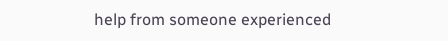help from someone experienced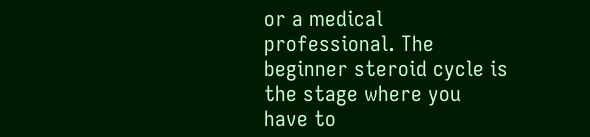or a medical professional. The beginner steroid cycle is the stage where you have to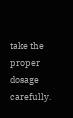take the proper dosage carefully.